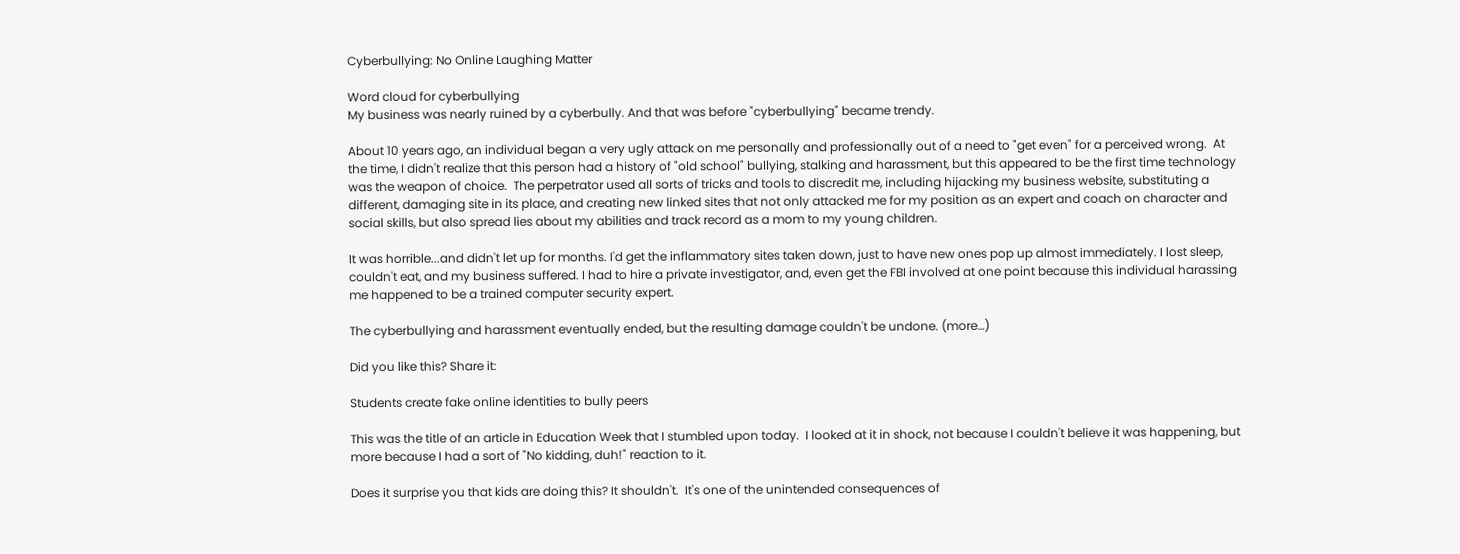Cyberbullying: No Online Laughing Matter

Word cloud for cyberbullying
My business was nearly ruined by a cyberbully. And that was before "cyberbullying" became trendy.

About 10 years ago, an individual began a very ugly attack on me personally and professionally out of a need to "get even" for a perceived wrong.  At the time, I didn't realize that this person had a history of "old school" bullying, stalking and harassment, but this appeared to be the first time technology was the weapon of choice.  The perpetrator used all sorts of tricks and tools to discredit me, including hijacking my business website, substituting a different, damaging site in its place, and creating new linked sites that not only attacked me for my position as an expert and coach on character and social skills, but also spread lies about my abilities and track record as a mom to my young children.

It was horrible...and didn't let up for months. I'd get the inflammatory sites taken down, just to have new ones pop up almost immediately. I lost sleep, couldn't eat, and my business suffered. I had to hire a private investigator, and, even get the FBI involved at one point because this individual harassing me happened to be a trained computer security expert.

The cyberbullying and harassment eventually ended, but the resulting damage couldn't be undone. (more…)

Did you like this? Share it:

Students create fake online identities to bully peers

This was the title of an article in Education Week that I stumbled upon today.  I looked at it in shock, not because I couldn't believe it was happening, but more because I had a sort of "No kidding, duh!" reaction to it.

Does it surprise you that kids are doing this? It shouldn't.  It's one of the unintended consequences of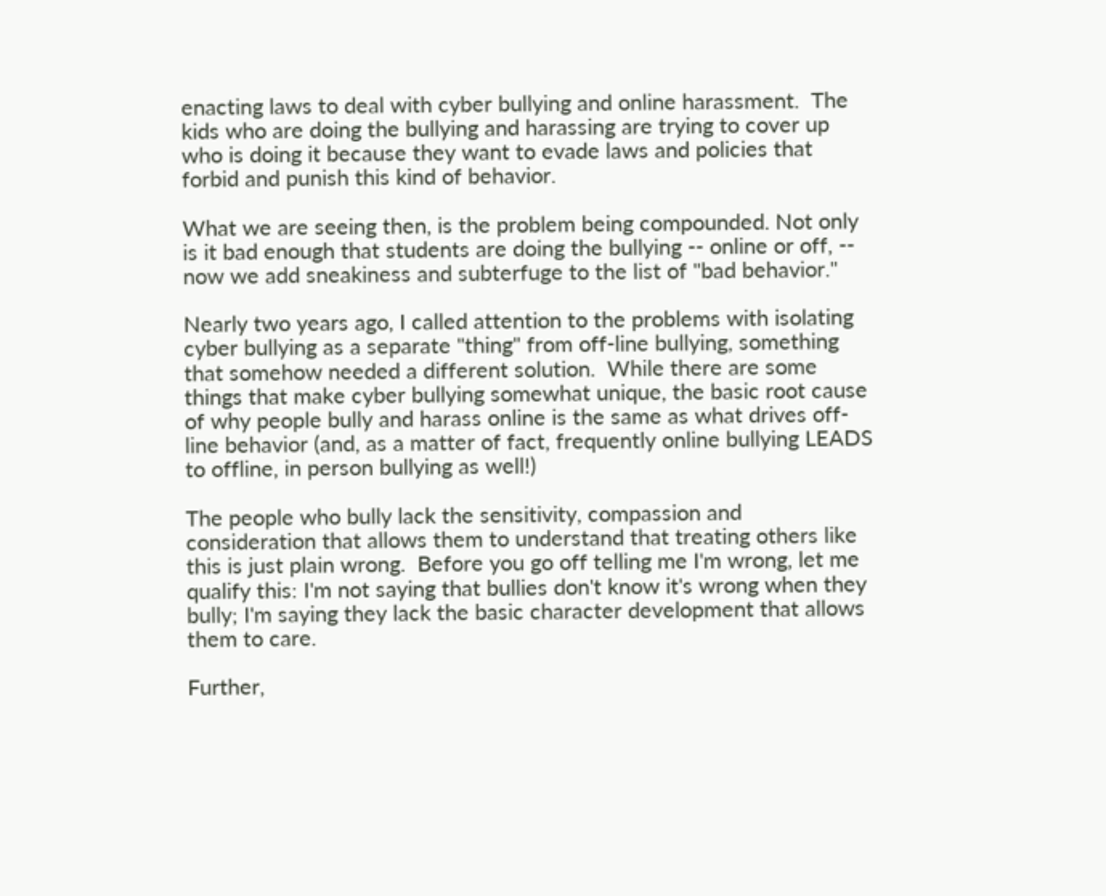enacting laws to deal with cyber bullying and online harassment.  The kids who are doing the bullying and harassing are trying to cover up who is doing it because they want to evade laws and policies that forbid and punish this kind of behavior.

What we are seeing then, is the problem being compounded. Not only is it bad enough that students are doing the bullying -- online or off, -- now we add sneakiness and subterfuge to the list of "bad behavior."

Nearly two years ago, I called attention to the problems with isolating cyber bullying as a separate "thing" from off-line bullying, something that somehow needed a different solution.  While there are some things that make cyber bullying somewhat unique, the basic root cause of why people bully and harass online is the same as what drives off-line behavior (and, as a matter of fact, frequently online bullying LEADS to offline, in person bullying as well!)

The people who bully lack the sensitivity, compassion and consideration that allows them to understand that treating others like this is just plain wrong.  Before you go off telling me I'm wrong, let me qualify this: I'm not saying that bullies don't know it's wrong when they bully; I'm saying they lack the basic character development that allows them to care.

Further,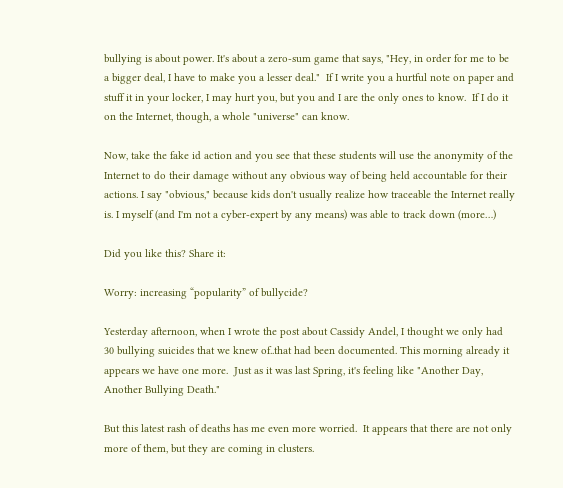bullying is about power. It's about a zero-sum game that says, "Hey, in order for me to be a bigger deal, I have to make you a lesser deal."  If I write you a hurtful note on paper and stuff it in your locker, I may hurt you, but you and I are the only ones to know.  If I do it on the Internet, though, a whole "universe" can know.

Now, take the fake id action and you see that these students will use the anonymity of the Internet to do their damage without any obvious way of being held accountable for their actions. I say "obvious," because kids don't usually realize how traceable the Internet really is. I myself (and I'm not a cyber-expert by any means) was able to track down (more…)

Did you like this? Share it:

Worry: increasing “popularity” of bullycide?

Yesterday afternoon, when I wrote the post about Cassidy Andel, I thought we only had 30 bullying suicides that we knew of..that had been documented. This morning already it appears we have one more.  Just as it was last Spring, it's feeling like "Another Day, Another Bullying Death."

But this latest rash of deaths has me even more worried.  It appears that there are not only more of them, but they are coming in clusters.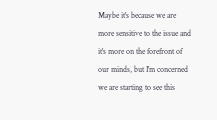Maybe it's because we are more sensitive to the issue and it's more on the forefront of our minds, but I'm concerned we are starting to see this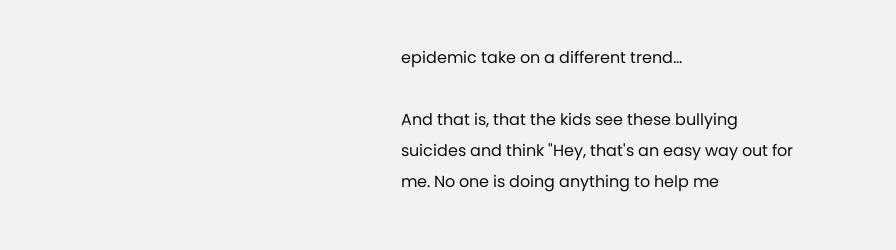epidemic take on a different trend...

And that is, that the kids see these bullying suicides and think "Hey, that's an easy way out for me. No one is doing anything to help me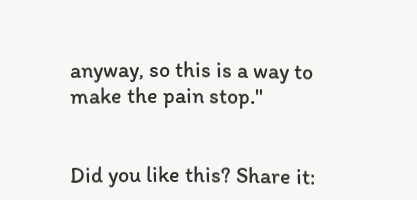anyway, so this is a way to make the pain stop."


Did you like this? Share it: